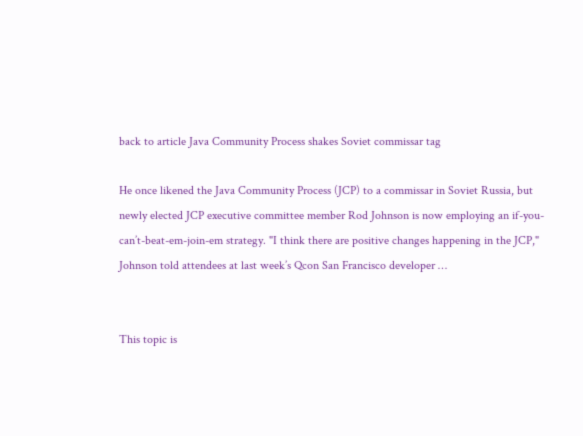back to article Java Community Process shakes Soviet commissar tag

He once likened the Java Community Process (JCP) to a commissar in Soviet Russia, but newly elected JCP executive committee member Rod Johnson is now employing an if-you-can’t-beat-em-join-em strategy. "I think there are positive changes happening in the JCP," Johnson told attendees at last week’s Qcon San Francisco developer …


This topic is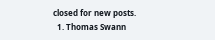closed for new posts.
  1. Thomas Swann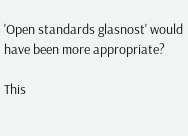'Open standards glasnost' would have been more appropriate?

This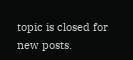topic is closed for new posts.